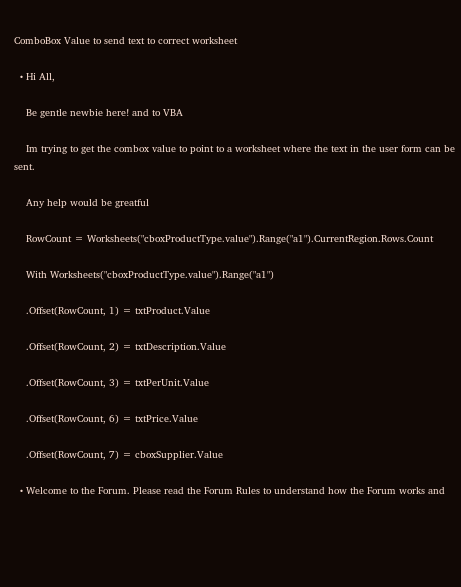ComboBox Value to send text to correct worksheet

  • Hi All,

    Be gentle newbie here! and to VBA

    Im trying to get the combox value to point to a worksheet where the text in the user form can be sent.

    Any help would be greatful

    RowCount = Worksheets("cboxProductType.value").Range("a1").CurrentRegion.Rows.Count

    With Worksheets("cboxProductType.value").Range("a1")

    .Offset(RowCount, 1) = txtProduct.Value

    .Offset(RowCount, 2) = txtDescription.Value

    .Offset(RowCount, 3) = txtPerUnit.Value

    .Offset(RowCount, 6) = txtPrice.Value

    .Offset(RowCount, 7) = cboxSupplier.Value

  • Welcome to the Forum. Please read the Forum Rules to understand how the Forum works and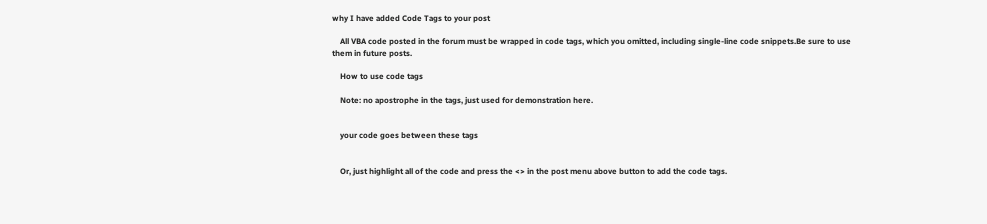why I have added Code Tags to your post

    All VBA code posted in the forum must be wrapped in code tags, which you omitted, including single-line code snippets.Be sure to use them in future posts.

    How to use code tags

    Note: no apostrophe in the tags, just used for demonstration here.


    your code goes between these tags


    Or, just highlight all of the code and press the <> in the post menu above button to add the code tags.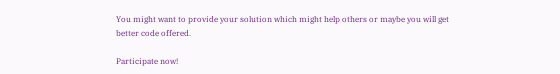You might want to provide your solution which might help others or maybe you will get better code offered.

Participate now!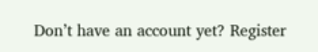Don’t have an account yet? Register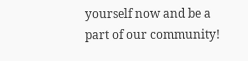yourself now and be a part of our community!